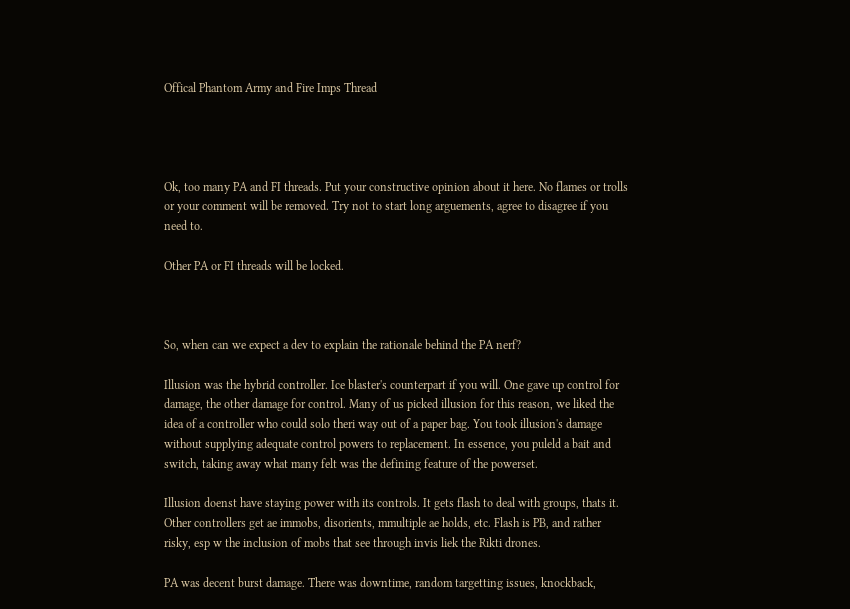Offical Phantom Army and Fire Imps Thread




Ok, too many PA and FI threads. Put your constructive opinion about it here. No flames or trolls or your comment will be removed. Try not to start long arguements, agree to disagree if you need to.

Other PA or FI threads will be locked.



So, when can we expect a dev to explain the rationale behind the PA nerf?

Illusion was the hybrid controller. Ice blaster's counterpart if you will. One gave up control for damage, the other damage for control. Many of us picked illusion for this reason, we liked the idea of a controller who could solo theri way out of a paper bag. You took illusion's damage without supplying adequate control powers to replacement. In essence, you puleld a bait and switch, taking away what many felt was the defining feature of the powerset.

Illusion doenst have staying power with its controls. It gets flash to deal with groups, thats it. Other controllers get ae immobs, disorients, mmultiple ae holds, etc. Flash is PB, and rather risky, esp w the inclusion of mobs that see through invis liek the Rikti drones.

PA was decent burst damage. There was downtime, random targetting issues, knockback,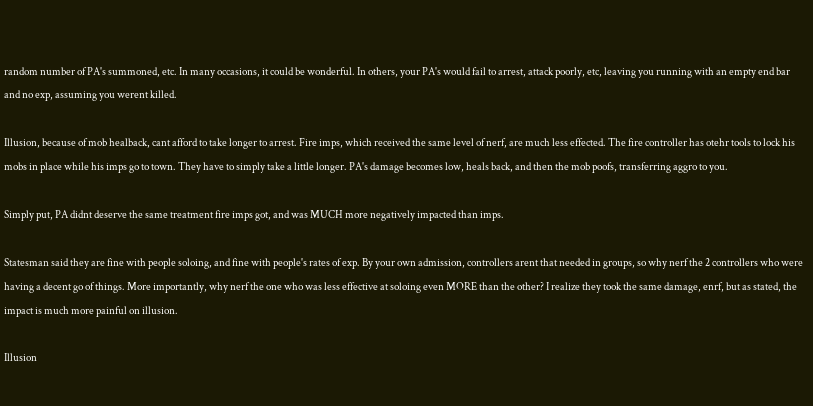random number of PA's summoned, etc. In many occasions, it could be wonderful. In others, your PA's would fail to arrest, attack poorly, etc, leaving you running with an empty end bar and no exp, assuming you werent killed.

Illusion, because of mob healback, cant afford to take longer to arrest. Fire imps, which received the same level of nerf, are much less effected. The fire controller has otehr tools to lock his mobs in place while his imps go to town. They have to simply take a little longer. PA's damage becomes low, heals back, and then the mob poofs, transferring aggro to you.

Simply put, PA didnt deserve the same treatment fire imps got, and was MUCH more negatively impacted than imps.

Statesman said they are fine with people soloing, and fine with people's rates of exp. By your own admission, controllers arent that needed in groups, so why nerf the 2 controllers who were having a decent go of things. More importantly, why nerf the one who was less effective at soloing even MORE than the other? I realize they took the same damage, enrf, but as stated, the impact is much more painful on illusion.

Illusion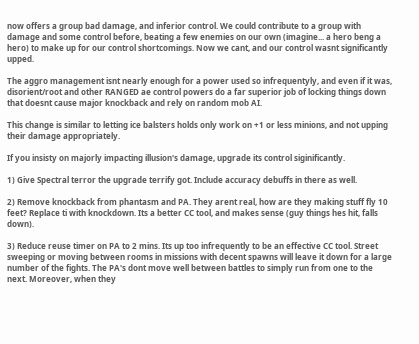now offers a group bad damage, and inferior control. We could contribute to a group with damage and some control before, beating a few enemies on our own (imagine... a hero beng a hero) to make up for our control shortcomings. Now we cant, and our control wasnt significantly upped.

The aggro management isnt nearly enough for a power used so infrequentyly, and even if it was, disorient/root and other RANGED ae control powers do a far superior job of locking things down that doesnt cause major knockback and rely on random mob AI.

This change is similar to letting ice balsters holds only work on +1 or less minions, and not upping their damage appropriately.

If you insisty on majorly impacting illusion's damage, upgrade its control siginificantly.

1) Give Spectral terror the upgrade terrify got. Include accuracy debuffs in there as well.

2) Remove knockback from phantasm and PA. They arent real, how are they making stuff fly 10 feet? Replace ti with knockdown. Its a better CC tool, and makes sense (guy things hes hit, falls down).

3) Reduce reuse timer on PA to 2 mins. Its up too infrequently to be an effective CC tool. Street sweeping or moving between rooms in missions with decent spawns will leave it down for a large number of the fights. The PA's dont move well between battles to simply run from one to the next. Moreover, when they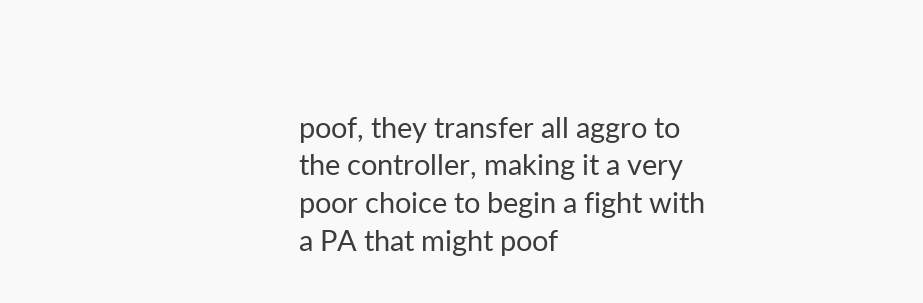poof, they transfer all aggro to the controller, making it a very poor choice to begin a fight with a PA that might poof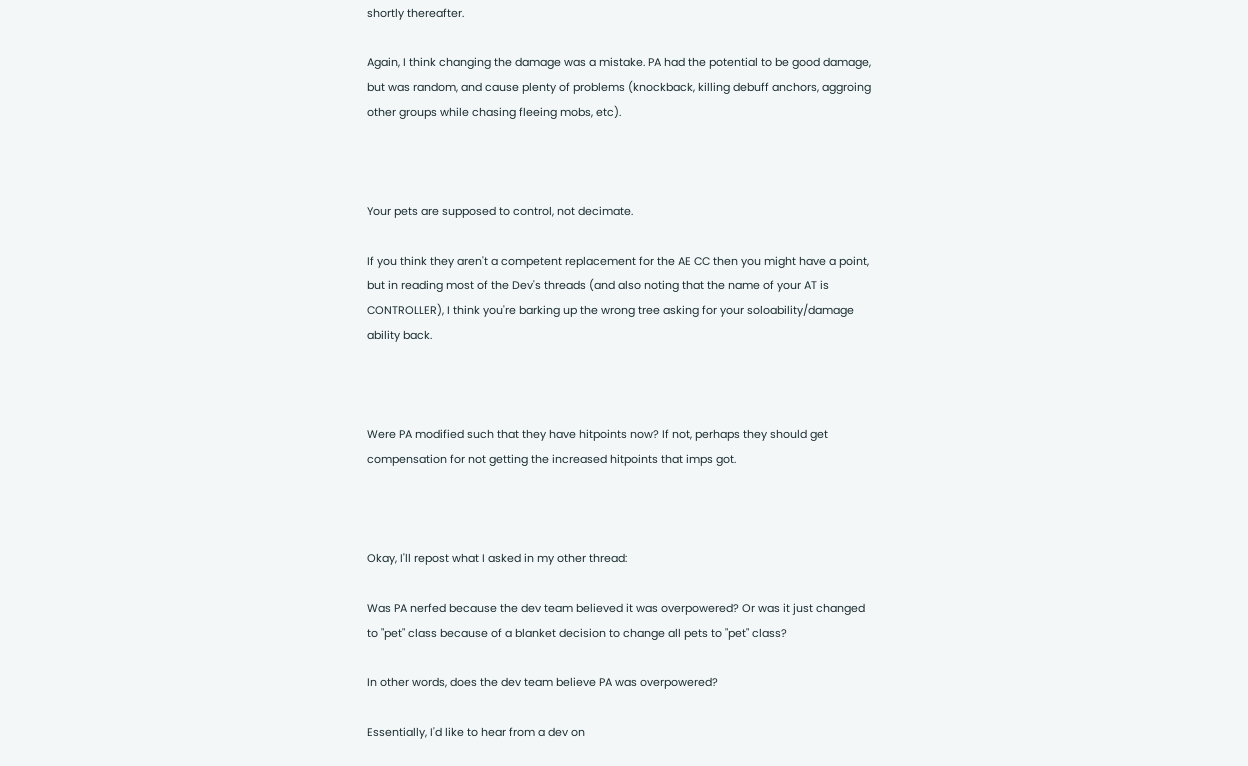shortly thereafter.

Again, I think changing the damage was a mistake. PA had the potential to be good damage, but was random, and cause plenty of problems (knockback, killing debuff anchors, aggroing other groups while chasing fleeing mobs, etc).



Your pets are supposed to control, not decimate.

If you think they aren't a competent replacement for the AE CC then you might have a point, but in reading most of the Dev's threads (and also noting that the name of your AT is CONTROLLER), I think you're barking up the wrong tree asking for your soloability/damage ability back.



Were PA modified such that they have hitpoints now? If not, perhaps they should get compensation for not getting the increased hitpoints that imps got.



Okay, I'll repost what I asked in my other thread:

Was PA nerfed because the dev team believed it was overpowered? Or was it just changed to "pet" class because of a blanket decision to change all pets to "pet" class?

In other words, does the dev team believe PA was overpowered?

Essentially, I'd like to hear from a dev on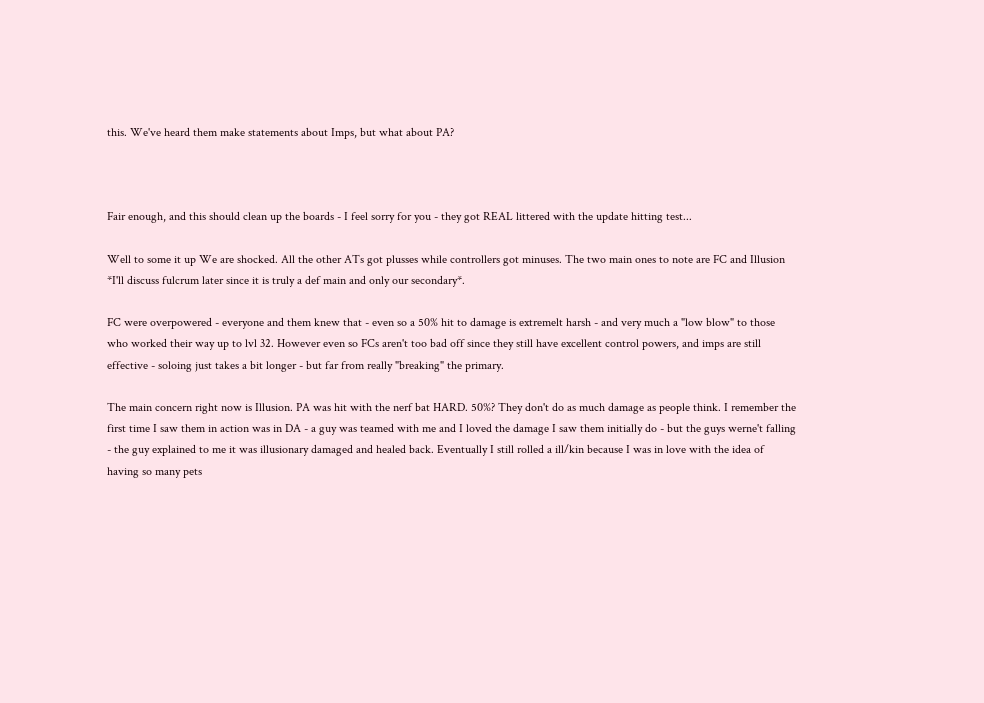this. We've heard them make statements about Imps, but what about PA?



Fair enough, and this should clean up the boards - I feel sorry for you - they got REAL littered with the update hitting test...

Well to some it up We are shocked. All the other ATs got plusses while controllers got minuses. The two main ones to note are FC and Illusion *I'll discuss fulcrum later since it is truly a def main and only our secondary*.

FC were overpowered - everyone and them knew that - even so a 50% hit to damage is extremelt harsh - and very much a "low blow" to those who worked their way up to lvl 32. However even so FCs aren't too bad off since they still have excellent control powers, and imps are still effective - soloing just takes a bit longer - but far from really "breaking" the primary.

The main concern right now is Illusion. PA was hit with the nerf bat HARD. 50%? They don't do as much damage as people think. I remember the first time I saw them in action was in DA - a guy was teamed with me and I loved the damage I saw them initially do - but the guys werne't falling - the guy explained to me it was illusionary damaged and healed back. Eventually I still rolled a ill/kin because I was in love with the idea of having so many pets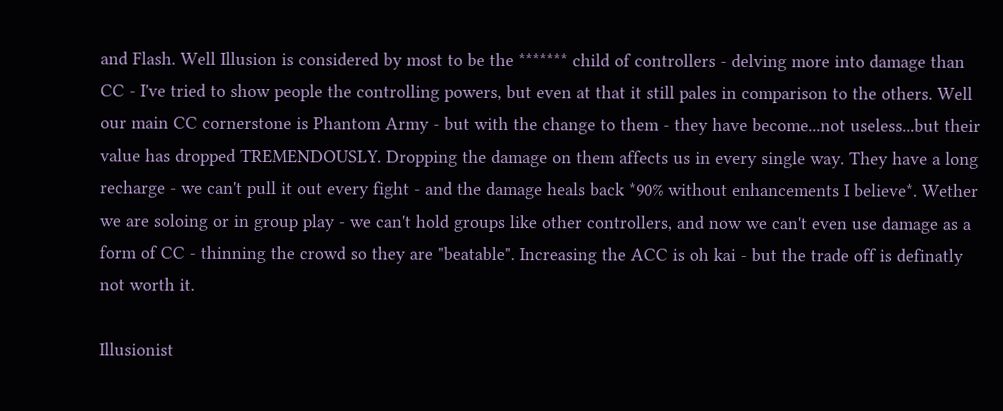and Flash. Well Illusion is considered by most to be the ******* child of controllers - delving more into damage than CC - I've tried to show people the controlling powers, but even at that it still pales in comparison to the others. Well our main CC cornerstone is Phantom Army - but with the change to them - they have become...not useless...but their value has dropped TREMENDOUSLY. Dropping the damage on them affects us in every single way. They have a long recharge - we can't pull it out every fight - and the damage heals back *90% without enhancements I believe*. Wether we are soloing or in group play - we can't hold groups like other controllers, and now we can't even use damage as a form of CC - thinning the crowd so they are "beatable". Increasing the ACC is oh kai - but the trade off is definatly not worth it.

Illusionist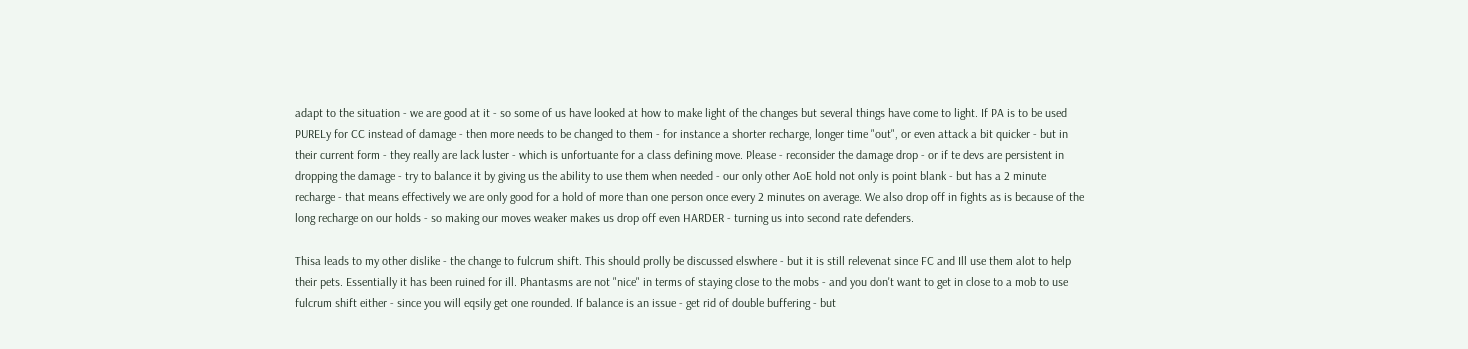adapt to the situation - we are good at it - so some of us have looked at how to make light of the changes but several things have come to light. If PA is to be used PURELy for CC instead of damage - then more needs to be changed to them - for instance a shorter recharge, longer time "out", or even attack a bit quicker - but in their current form - they really are lack luster - which is unfortuante for a class defining move. Please - reconsider the damage drop - or if te devs are persistent in dropping the damage - try to balance it by giving us the ability to use them when needed - our only other AoE hold not only is point blank - but has a 2 minute recharge - that means effectively we are only good for a hold of more than one person once every 2 minutes on average. We also drop off in fights as is because of the long recharge on our holds - so making our moves weaker makes us drop off even HARDER - turning us into second rate defenders.

Thisa leads to my other dislike - the change to fulcrum shift. This should prolly be discussed elswhere - but it is still relevenat since FC and Ill use them alot to help their pets. Essentially it has been ruined for ill. Phantasms are not "nice" in terms of staying close to the mobs - and you don't want to get in close to a mob to use fulcrum shift either - since you will eqsily get one rounded. If balance is an issue - get rid of double buffering - but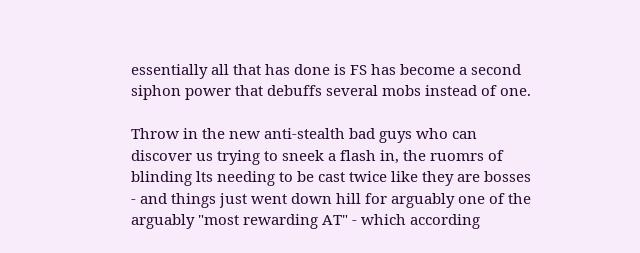essentially all that has done is FS has become a second siphon power that debuffs several mobs instead of one.

Throw in the new anti-stealth bad guys who can discover us trying to sneek a flash in, the ruomrs of blinding lts needing to be cast twice like they are bosses - and things just went down hill for arguably one of the arguably "most rewarding AT" - which according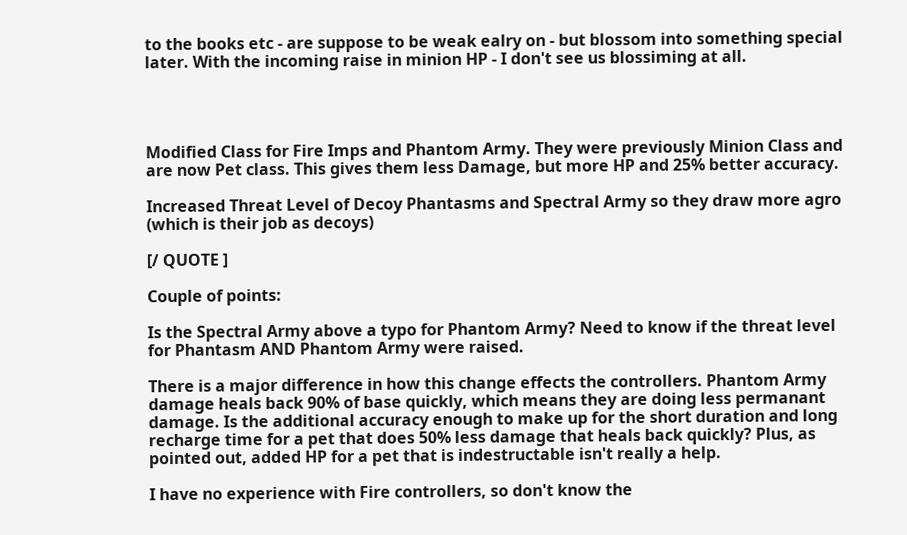to the books etc - are suppose to be weak ealry on - but blossom into something special later. With the incoming raise in minion HP - I don't see us blossiming at all.




Modified Class for Fire Imps and Phantom Army. They were previously Minion Class and are now Pet class. This gives them less Damage, but more HP and 25% better accuracy.

Increased Threat Level of Decoy Phantasms and Spectral Army so they draw more agro (which is their job as decoys)

[/ QUOTE ]

Couple of points:

Is the Spectral Army above a typo for Phantom Army? Need to know if the threat level for Phantasm AND Phantom Army were raised.

There is a major difference in how this change effects the controllers. Phantom Army damage heals back 90% of base quickly, which means they are doing less permanant damage. Is the additional accuracy enough to make up for the short duration and long recharge time for a pet that does 50% less damage that heals back quickly? Plus, as pointed out, added HP for a pet that is indestructable isn't really a help.

I have no experience with Fire controllers, so don't know the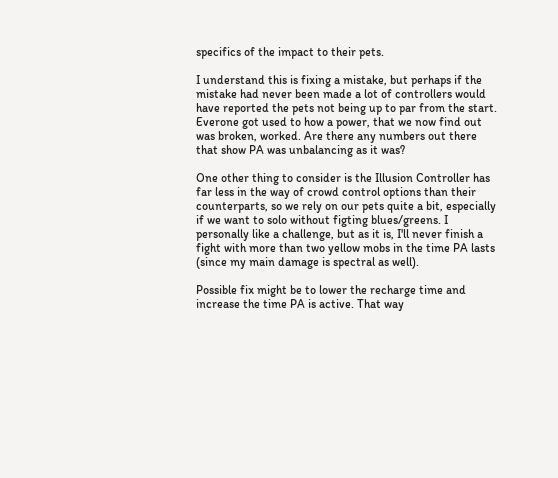specifics of the impact to their pets.

I understand this is fixing a mistake, but perhaps if the mistake had never been made a lot of controllers would have reported the pets not being up to par from the start. Everone got used to how a power, that we now find out was broken, worked. Are there any numbers out there that show PA was unbalancing as it was?

One other thing to consider is the Illusion Controller has far less in the way of crowd control options than their counterparts, so we rely on our pets quite a bit, especially if we want to solo without figting blues/greens. I personally like a challenge, but as it is, I'll never finish a fight with more than two yellow mobs in the time PA lasts (since my main damage is spectral as well).

Possible fix might be to lower the recharge time and increase the time PA is active. That way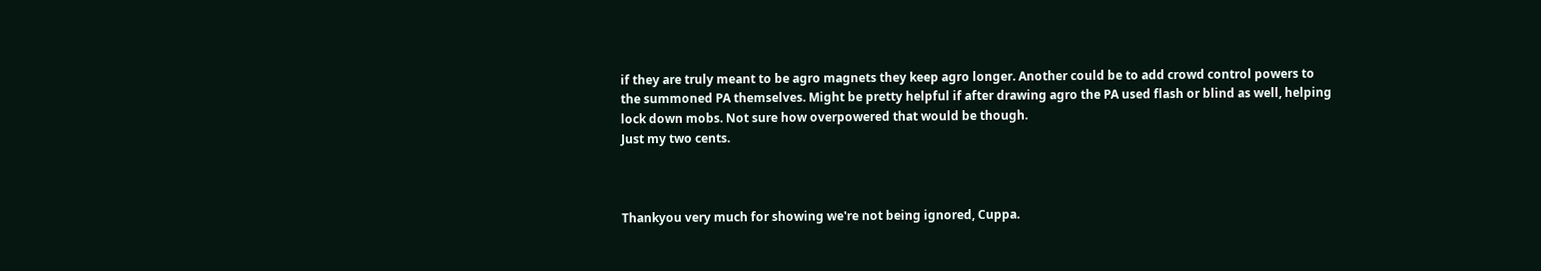if they are truly meant to be agro magnets they keep agro longer. Another could be to add crowd control powers to the summoned PA themselves. Might be pretty helpful if after drawing agro the PA used flash or blind as well, helping lock down mobs. Not sure how overpowered that would be though.
Just my two cents.



Thankyou very much for showing we're not being ignored, Cuppa.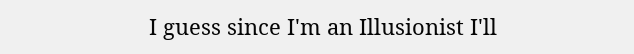I guess since I'm an Illusionist I'll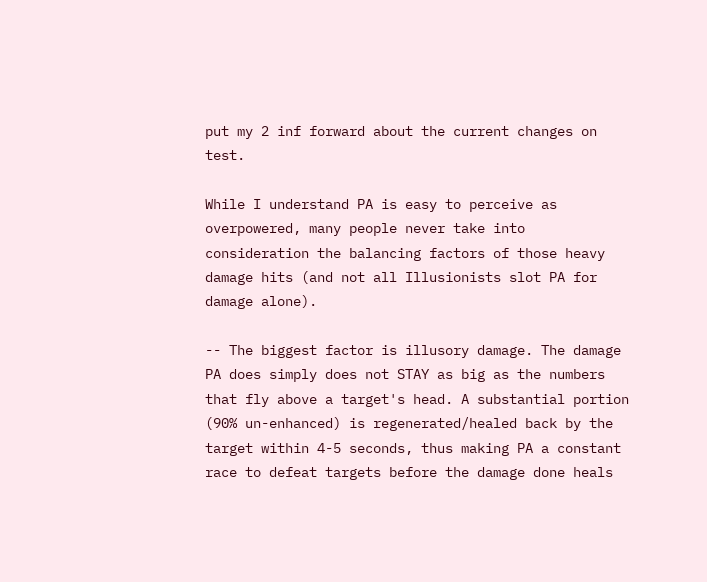put my 2 inf forward about the current changes on test.

While I understand PA is easy to perceive as overpowered, many people never take into consideration the balancing factors of those heavy damage hits (and not all Illusionists slot PA for damage alone).

-- The biggest factor is illusory damage. The damage PA does simply does not STAY as big as the numbers that fly above a target's head. A substantial portion (90% un-enhanced) is regenerated/healed back by the target within 4-5 seconds, thus making PA a constant race to defeat targets before the damage done heals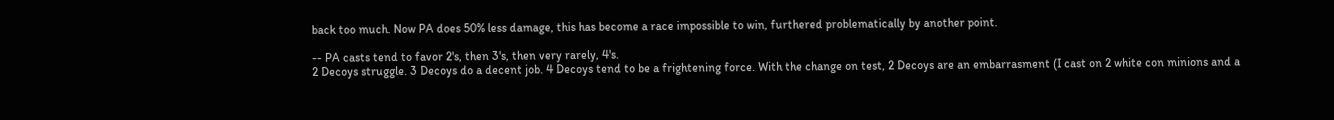back too much. Now PA does 50% less damage, this has become a race impossible to win, furthered problematically by another point.

-- PA casts tend to favor 2's, then 3's, then very rarely, 4's.
2 Decoys struggle. 3 Decoys do a decent job. 4 Decoys tend to be a frightening force. With the change on test, 2 Decoys are an embarrasment (I cast on 2 white con minions and a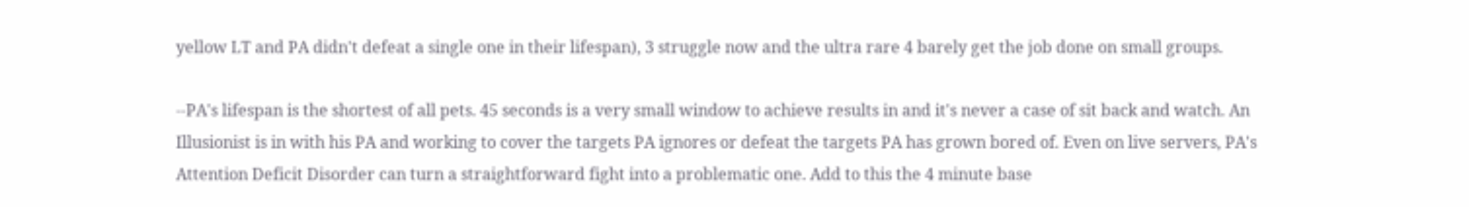yellow LT and PA didn't defeat a single one in their lifespan), 3 struggle now and the ultra rare 4 barely get the job done on small groups.

--PA's lifespan is the shortest of all pets. 45 seconds is a very small window to achieve results in and it's never a case of sit back and watch. An Illusionist is in with his PA and working to cover the targets PA ignores or defeat the targets PA has grown bored of. Even on live servers, PA's Attention Deficit Disorder can turn a straightforward fight into a problematic one. Add to this the 4 minute base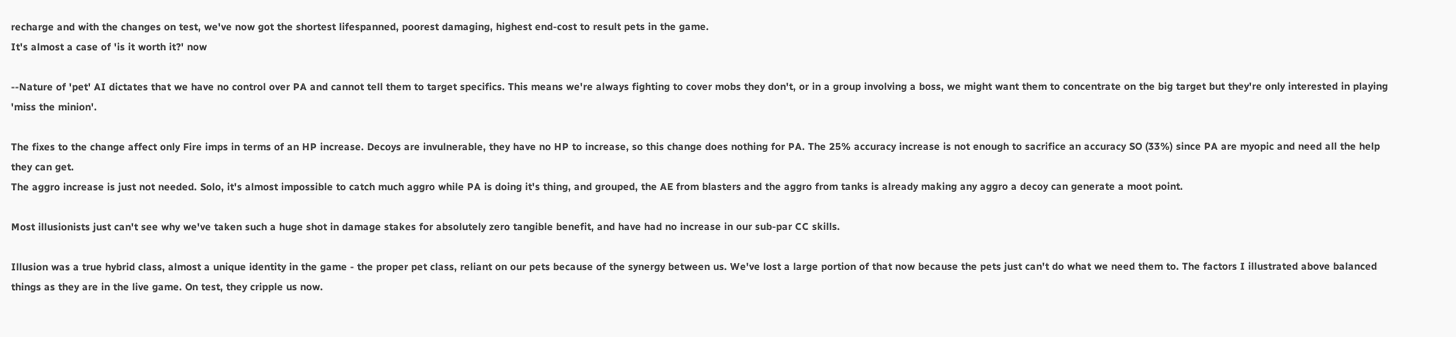recharge and with the changes on test, we've now got the shortest lifespanned, poorest damaging, highest end-cost to result pets in the game.
It's almost a case of 'is it worth it?' now

--Nature of 'pet' AI dictates that we have no control over PA and cannot tell them to target specifics. This means we're always fighting to cover mobs they don't, or in a group involving a boss, we might want them to concentrate on the big target but they're only interested in playing 'miss the minion'.

The fixes to the change affect only Fire imps in terms of an HP increase. Decoys are invulnerable, they have no HP to increase, so this change does nothing for PA. The 25% accuracy increase is not enough to sacrifice an accuracy SO (33%) since PA are myopic and need all the help they can get.
The aggro increase is just not needed. Solo, it's almost impossible to catch much aggro while PA is doing it's thing, and grouped, the AE from blasters and the aggro from tanks is already making any aggro a decoy can generate a moot point.

Most illusionists just can't see why we've taken such a huge shot in damage stakes for absolutely zero tangible benefit, and have had no increase in our sub-par CC skills.

Illusion was a true hybrid class, almost a unique identity in the game - the proper pet class, reliant on our pets because of the synergy between us. We've lost a large portion of that now because the pets just can't do what we need them to. The factors I illustrated above balanced things as they are in the live game. On test, they cripple us now.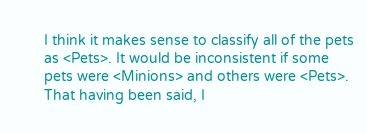I think it makes sense to classify all of the pets as <Pets>. It would be inconsistent if some pets were <Minions> and others were <Pets>. That having been said, I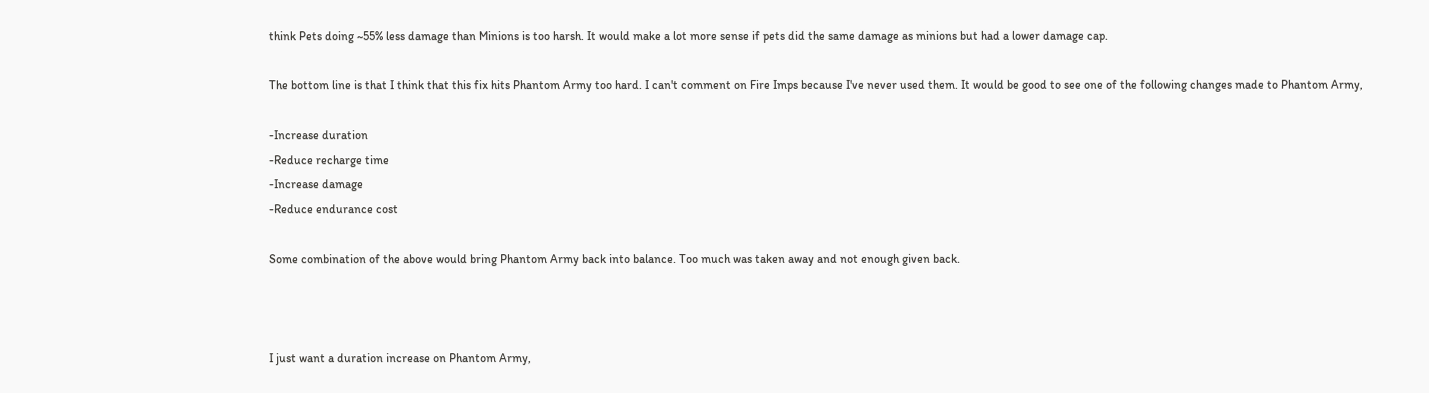think Pets doing ~55% less damage than Minions is too harsh. It would make a lot more sense if pets did the same damage as minions but had a lower damage cap.

The bottom line is that I think that this fix hits Phantom Army too hard. I can't comment on Fire Imps because I've never used them. It would be good to see one of the following changes made to Phantom Army,

-Increase duration
-Reduce recharge time
-Increase damage
-Reduce endurance cost

Some combination of the above would bring Phantom Army back into balance. Too much was taken away and not enough given back.



I just want a duration increase on Phantom Army,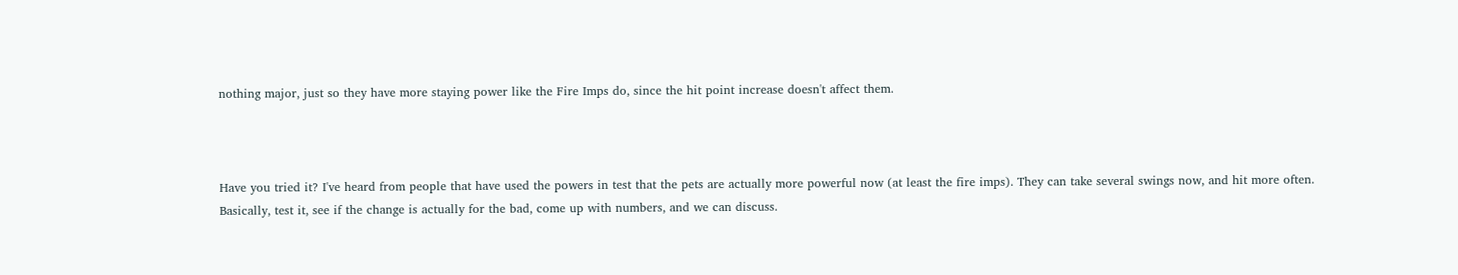nothing major, just so they have more staying power like the Fire Imps do, since the hit point increase doesn't affect them.



Have you tried it? I've heard from people that have used the powers in test that the pets are actually more powerful now (at least the fire imps). They can take several swings now, and hit more often.
Basically, test it, see if the change is actually for the bad, come up with numbers, and we can discuss.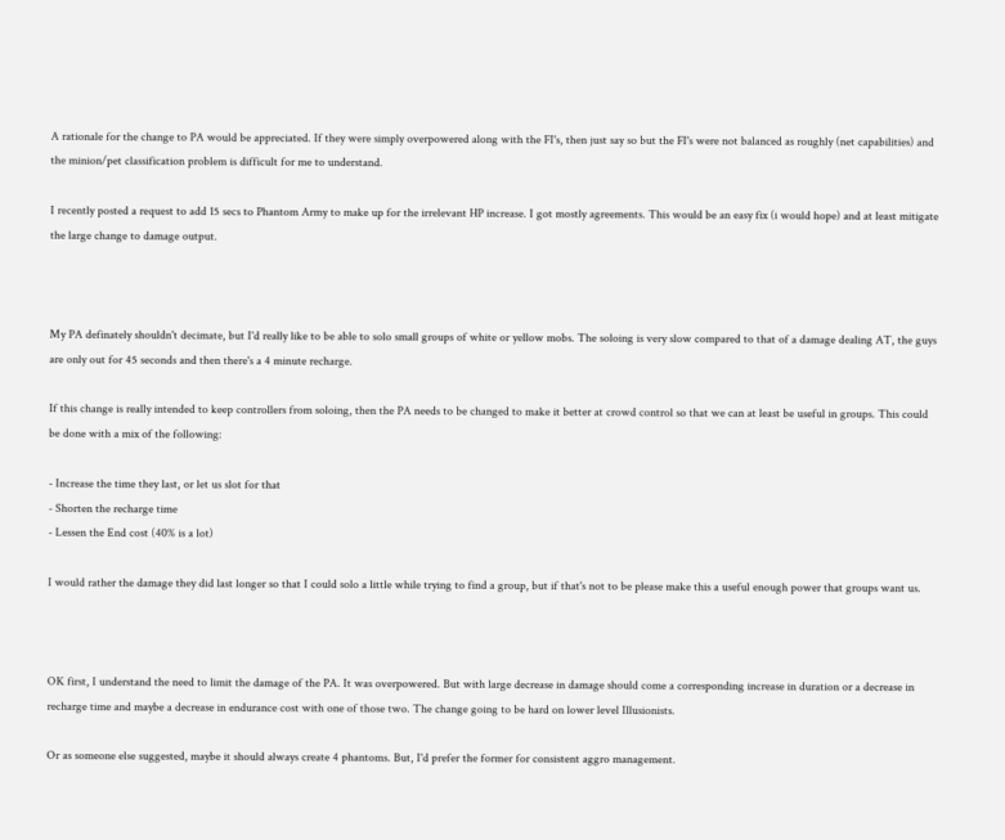A rationale for the change to PA would be appreciated. If they were simply overpowered along with the FI's, then just say so but the FI's were not balanced as roughly (net capabilities) and the minion/pet classification problem is difficult for me to understand.

I recently posted a request to add 15 secs to Phantom Army to make up for the irrelevant HP increase. I got mostly agreements. This would be an easy fix (i would hope) and at least mitigate the large change to damage output.



My PA definately shouldn't decimate, but I'd really like to be able to solo small groups of white or yellow mobs. The soloing is very slow compared to that of a damage dealing AT, the guys are only out for 45 seconds and then there's a 4 minute recharge.

If this change is really intended to keep controllers from soloing, then the PA needs to be changed to make it better at crowd control so that we can at least be useful in groups. This could be done with a mix of the following:

- Increase the time they last, or let us slot for that
- Shorten the recharge time
- Lessen the End cost (40% is a lot)

I would rather the damage they did last longer so that I could solo a little while trying to find a group, but if that's not to be please make this a useful enough power that groups want us.



OK first, I understand the need to limit the damage of the PA. It was overpowered. But with large decrease in damage should come a corresponding increase in duration or a decrease in recharge time and maybe a decrease in endurance cost with one of those two. The change going to be hard on lower level Illusionists.

Or as someone else suggested, maybe it should always create 4 phantoms. But, I'd prefer the former for consistent aggro management.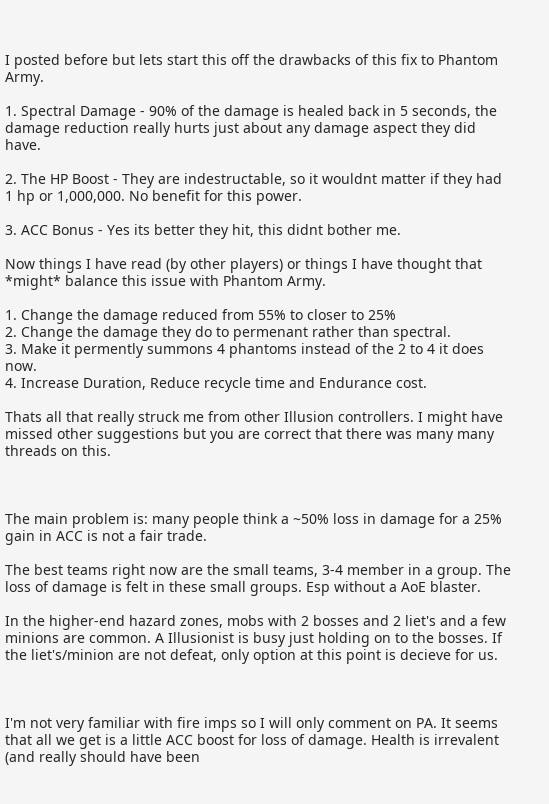I posted before but lets start this off the drawbacks of this fix to Phantom Army.

1. Spectral Damage - 90% of the damage is healed back in 5 seconds, the damage reduction really hurts just about any damage aspect they did have.

2. The HP Boost - They are indestructable, so it wouldnt matter if they had 1 hp or 1,000,000. No benefit for this power.

3. ACC Bonus - Yes its better they hit, this didnt bother me.

Now things I have read (by other players) or things I have thought that *might* balance this issue with Phantom Army.

1. Change the damage reduced from 55% to closer to 25%
2. Change the damage they do to permenant rather than spectral.
3. Make it permently summons 4 phantoms instead of the 2 to 4 it does now.
4. Increase Duration, Reduce recycle time and Endurance cost.

Thats all that really struck me from other Illusion controllers. I might have missed other suggestions but you are correct that there was many many threads on this.



The main problem is: many people think a ~50% loss in damage for a 25% gain in ACC is not a fair trade.

The best teams right now are the small teams, 3-4 member in a group. The loss of damage is felt in these small groups. Esp without a AoE blaster.

In the higher-end hazard zones, mobs with 2 bosses and 2 liet's and a few minions are common. A Illusionist is busy just holding on to the bosses. If the liet's/minion are not defeat, only option at this point is decieve for us.



I'm not very familiar with fire imps so I will only comment on PA. It seems that all we get is a little ACC boost for loss of damage. Health is irrevalent (and really should have been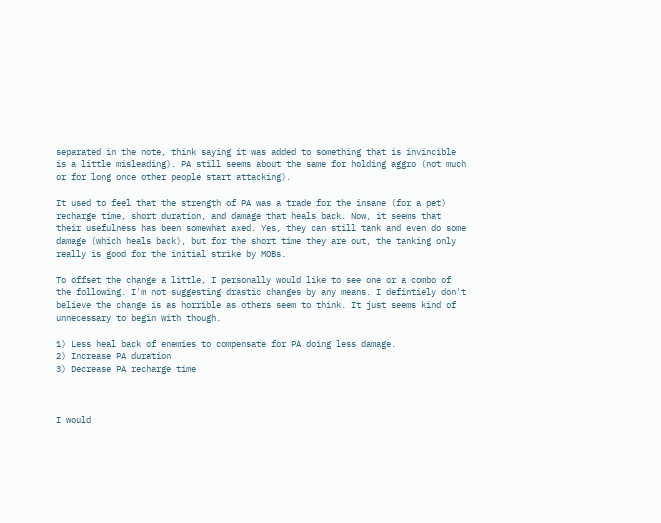separated in the note, think saying it was added to something that is invincible is a little misleading). PA still seems about the same for holding aggro (not much or for long once other people start attacking).

It used to feel that the strength of PA was a trade for the insane (for a pet) recharge time, short duration, and damage that heals back. Now, it seems that their usefulness has been somewhat axed. Yes, they can still tank and even do some damage (which heals back), but for the short time they are out, the tanking only really is good for the initial strike by MOBs.

To offset the change a little, I personally would like to see one or a combo of the following. I'm not suggesting drastic changes by any means. I defintiely don't believe the change is as horrible as others seem to think. It just seems kind of unnecessary to begin with though.

1) Less heal back of enemies to compensate for PA doing less damage.
2) Increase PA duration
3) Decrease PA recharge time



I would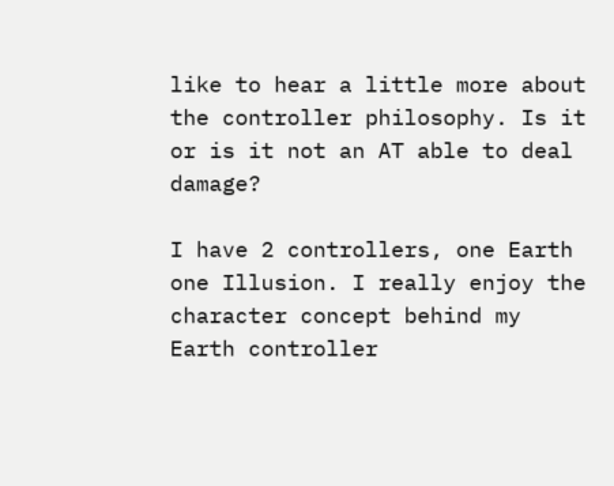like to hear a little more about the controller philosophy. Is it or is it not an AT able to deal damage?

I have 2 controllers, one Earth one Illusion. I really enjoy the character concept behind my Earth controller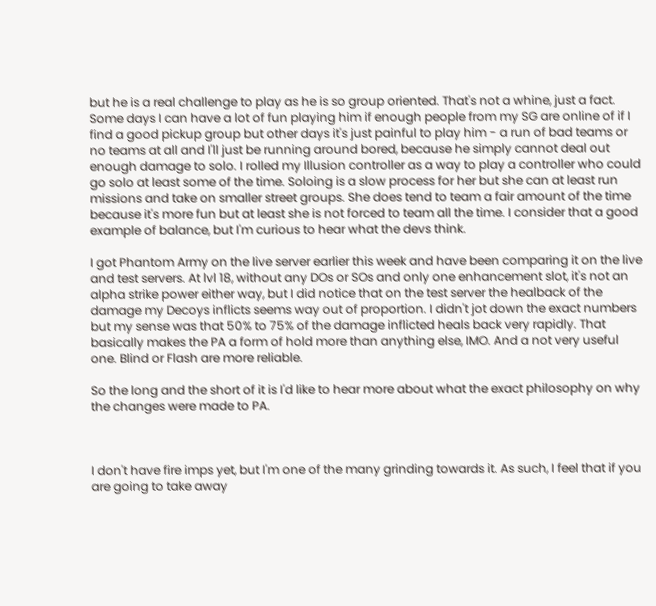but he is a real challenge to play as he is so group oriented. That's not a whine, just a fact. Some days I can have a lot of fun playing him if enough people from my SG are online of if I find a good pickup group but other days it's just painful to play him - a run of bad teams or no teams at all and I'll just be running around bored, because he simply cannot deal out enough damage to solo. I rolled my Illusion controller as a way to play a controller who could go solo at least some of the time. Soloing is a slow process for her but she can at least run missions and take on smaller street groups. She does tend to team a fair amount of the time because it's more fun but at least she is not forced to team all the time. I consider that a good example of balance, but I'm curious to hear what the devs think.

I got Phantom Army on the live server earlier this week and have been comparing it on the live and test servers. At lvl 18, without any DOs or SOs and only one enhancement slot, it's not an alpha strike power either way, but I did notice that on the test server the healback of the damage my Decoys inflicts seems way out of proportion. I didn't jot down the exact numbers but my sense was that 50% to 75% of the damage inflicted heals back very rapidly. That basically makes the PA a form of hold more than anything else, IMO. And a not very useful one. Blind or Flash are more reliable.

So the long and the short of it is I'd like to hear more about what the exact philosophy on why the changes were made to PA.



I don't have fire imps yet, but I'm one of the many grinding towards it. As such, I feel that if you are going to take away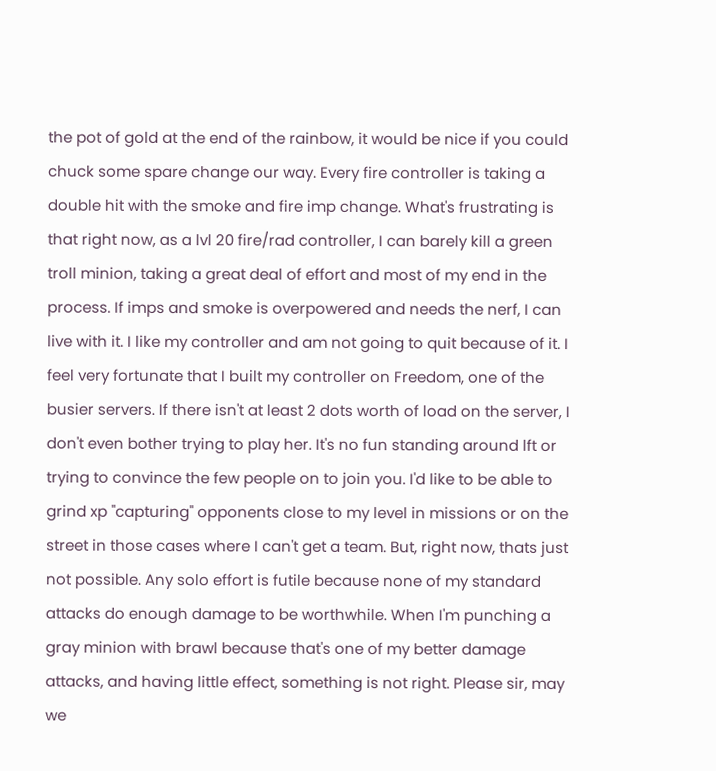the pot of gold at the end of the rainbow, it would be nice if you could chuck some spare change our way. Every fire controller is taking a double hit with the smoke and fire imp change. What's frustrating is that right now, as a lvl 20 fire/rad controller, I can barely kill a green troll minion, taking a great deal of effort and most of my end in the process. If imps and smoke is overpowered and needs the nerf, I can live with it. I like my controller and am not going to quit because of it. I feel very fortunate that I built my controller on Freedom, one of the busier servers. If there isn't at least 2 dots worth of load on the server, I don't even bother trying to play her. It's no fun standing around lft or trying to convince the few people on to join you. I'd like to be able to grind xp "capturing" opponents close to my level in missions or on the street in those cases where I can't get a team. But, right now, thats just not possible. Any solo effort is futile because none of my standard attacks do enough damage to be worthwhile. When I'm punching a gray minion with brawl because that's one of my better damage attacks, and having little effect, something is not right. Please sir, may we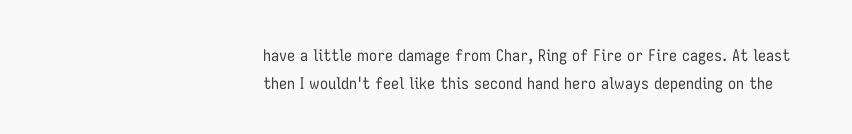have a little more damage from Char, Ring of Fire or Fire cages. At least then I wouldn't feel like this second hand hero always depending on the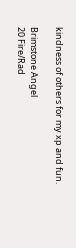kindness of others for my xp and fun.

Brimstone Angel
20 Fire/Rad